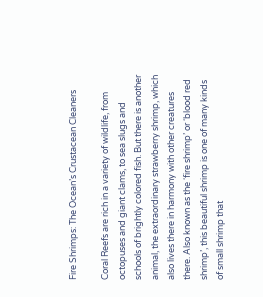Fire Shrimps: The Ocean’s Crustacean Cleaners

Coral Reefs are rich in a variety of wildlife, from octopuses and giant clams, to sea slugs and schools of brightly colored fish. But there is another animal, the extraordinary strawberry shrimp, which also lives there in harmony with other creatures there. Also known as the ‘fire shrimp’ or ‘blood red shrimp’, this beautiful shrimp is one of many kinds of small shrimp that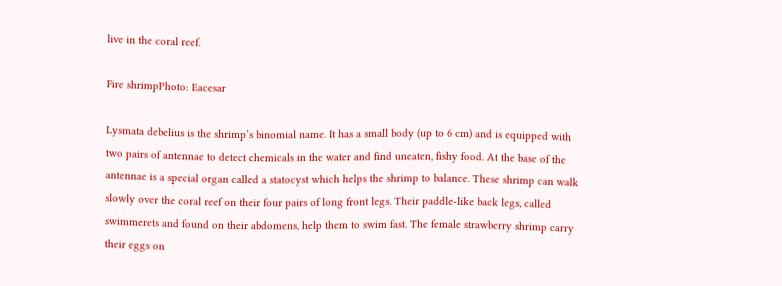live in the coral reef.

Fire shrimpPhoto: Eacesar

Lysmata debelius is the shrimp’s binomial name. It has a small body (up to 6 cm) and is equipped with two pairs of antennae to detect chemicals in the water and find uneaten, fishy food. At the base of the antennae is a special organ called a statocyst which helps the shrimp to balance. These shrimp can walk slowly over the coral reef on their four pairs of long front legs. Their paddle-like back legs, called swimmerets and found on their abdomens, help them to swim fast. The female strawberry shrimp carry their eggs on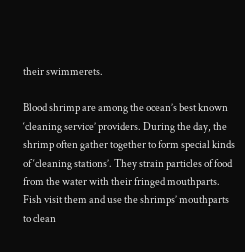their swimmerets.

Blood shrimp are among the ocean’s best known ‘cleaning service’ providers. During the day, the shrimp often gather together to form special kinds of ‘cleaning stations’. They strain particles of food from the water with their fringed mouthparts. Fish visit them and use the shrimps’ mouthparts to clean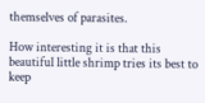themselves of parasites.

How interesting it is that this beautiful little shrimp tries its best to keep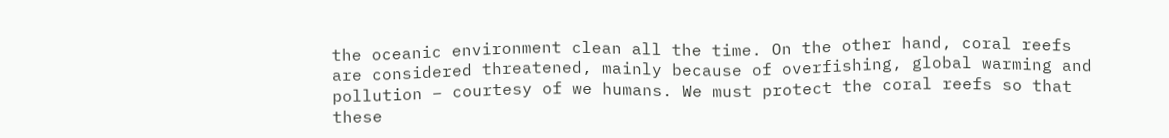the oceanic environment clean all the time. On the other hand, coral reefs are considered threatened, mainly because of overfishing, global warming and pollution – courtesy of we humans. We must protect the coral reefs so that these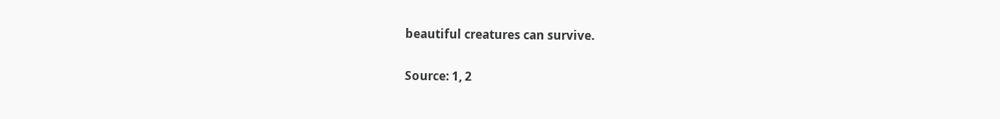beautiful creatures can survive.

Source: 1, 2